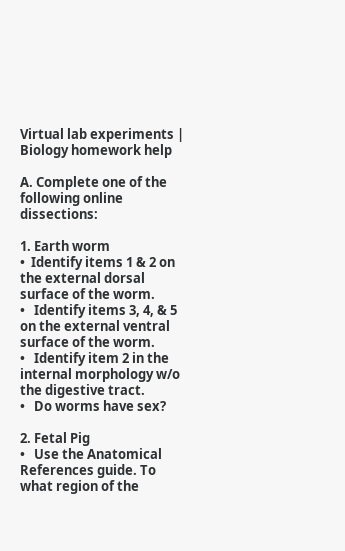Virtual lab experiments | Biology homework help

A. Complete one of the following online dissections:

1. Earth worm
•  Identify items 1 & 2 on the external dorsal surface of the worm.
•   Identify items 3, 4, & 5 on the external ventral surface of the worm.
•   Identify item 2 in the internal morphology w/o the digestive tract.
•   Do worms have sex?

2. Fetal Pig
•   Use the Anatomical References guide. To what region of the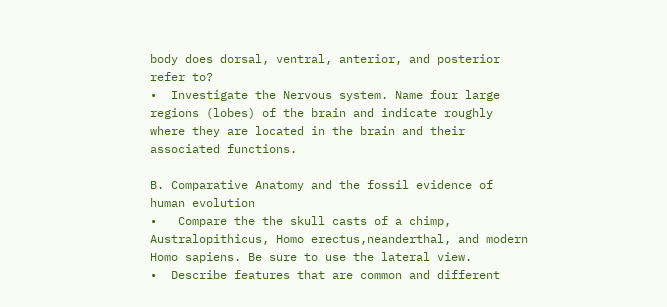body does dorsal, ventral, anterior, and posterior refer to?
•  Investigate the Nervous system. Name four large regions (lobes) of the brain and indicate roughly where they are located in the brain and their associated functions.

B. Comparative Anatomy and the fossil evidence of human evolution
•   Compare the the skull casts of a chimp, Australopithicus, Homo erectus,neanderthal, and modern Homo sapiens. Be sure to use the lateral view.
•  Describe features that are common and different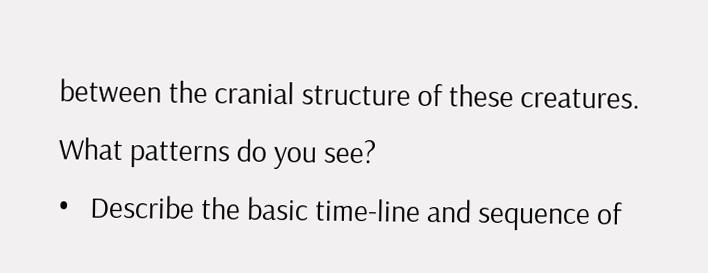between the cranial structure of these creatures. What patterns do you see?
•   Describe the basic time-line and sequence of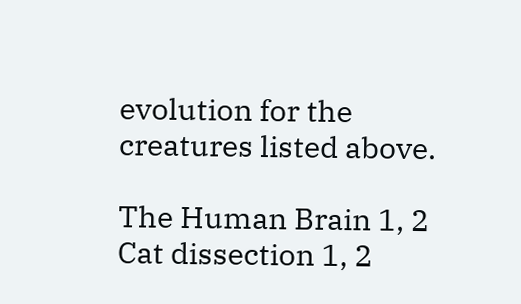evolution for the creatures listed above.

The Human Brain 1, 2
Cat dissection 1, 2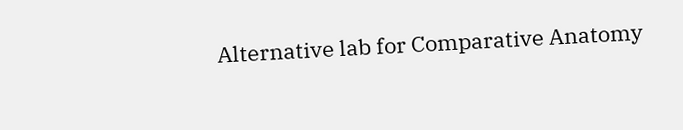Alternative lab for Comparative Anatomy